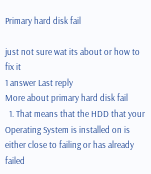Primary hard disk fail

just not sure wat its about or how to fix it
1 answer Last reply
More about primary hard disk fail
  1. That means that the HDD that your Operating System is installed on is either close to failing or has already failed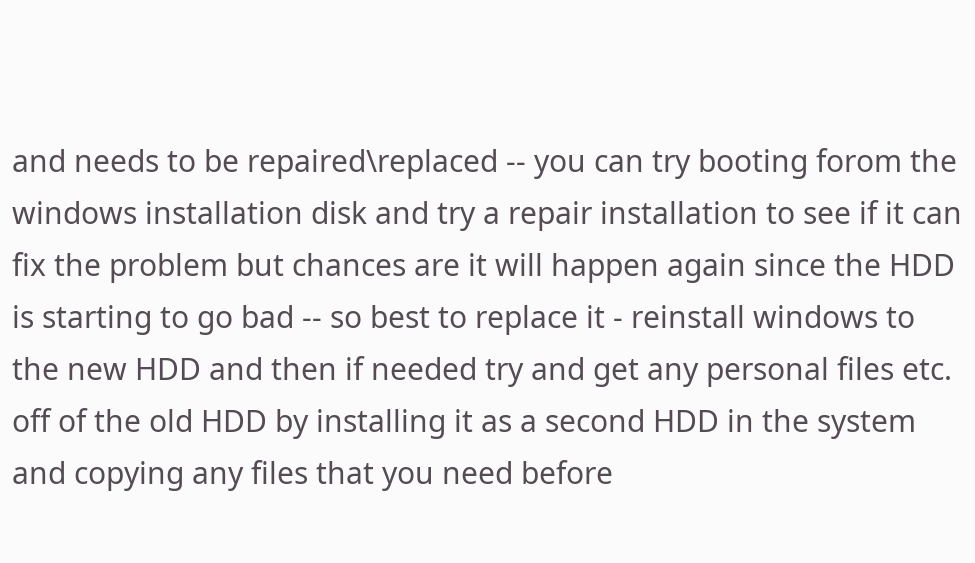and needs to be repaired\replaced -- you can try booting forom the windows installation disk and try a repair installation to see if it can fix the problem but chances are it will happen again since the HDD is starting to go bad -- so best to replace it - reinstall windows to the new HDD and then if needed try and get any personal files etc. off of the old HDD by installing it as a second HDD in the system and copying any files that you need before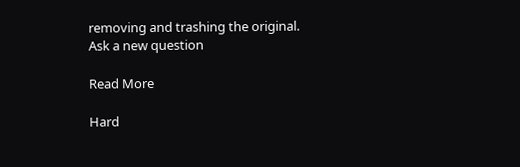removing and trashing the original.
Ask a new question

Read More

Hard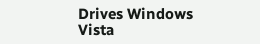Drives Windows Vista